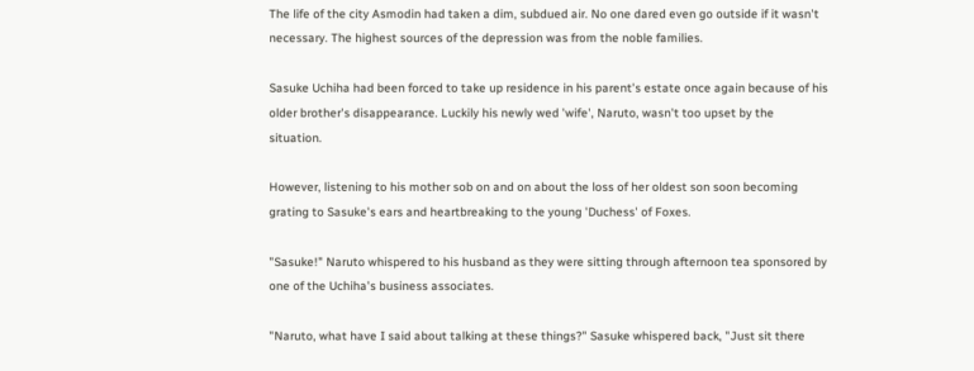The life of the city Asmodin had taken a dim, subdued air. No one dared even go outside if it wasn't necessary. The highest sources of the depression was from the noble families.

Sasuke Uchiha had been forced to take up residence in his parent's estate once again because of his older brother's disappearance. Luckily his newly wed 'wife', Naruto, wasn't too upset by the situation.

However, listening to his mother sob on and on about the loss of her oldest son soon becoming grating to Sasuke's ears and heartbreaking to the young 'Duchess' of Foxes.

"Sasuke!" Naruto whispered to his husband as they were sitting through afternoon tea sponsored by one of the Uchiha's business associates.

"Naruto, what have I said about talking at these things?" Sasuke whispered back, "Just sit there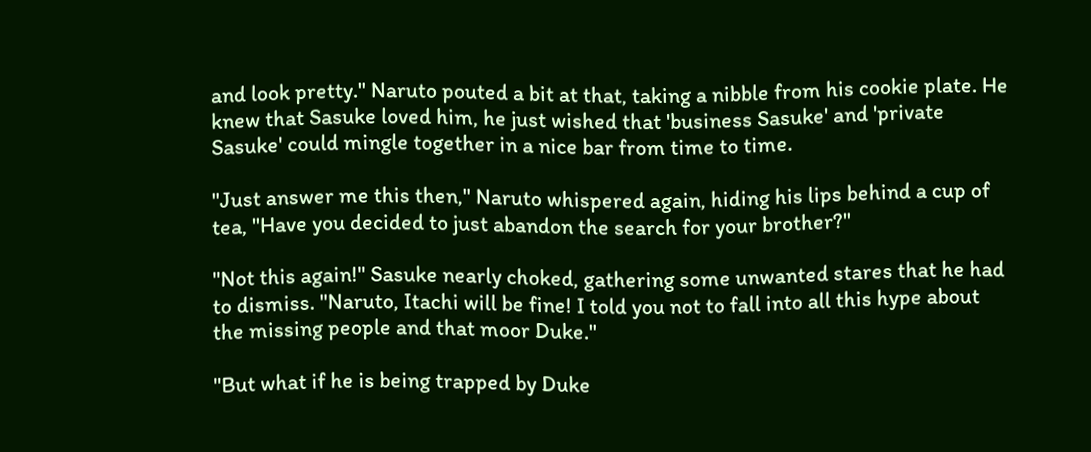and look pretty." Naruto pouted a bit at that, taking a nibble from his cookie plate. He knew that Sasuke loved him, he just wished that 'business Sasuke' and 'private Sasuke' could mingle together in a nice bar from time to time.

"Just answer me this then," Naruto whispered again, hiding his lips behind a cup of tea, "Have you decided to just abandon the search for your brother?"

"Not this again!" Sasuke nearly choked, gathering some unwanted stares that he had to dismiss. "Naruto, Itachi will be fine! I told you not to fall into all this hype about the missing people and that moor Duke."

"But what if he is being trapped by Duke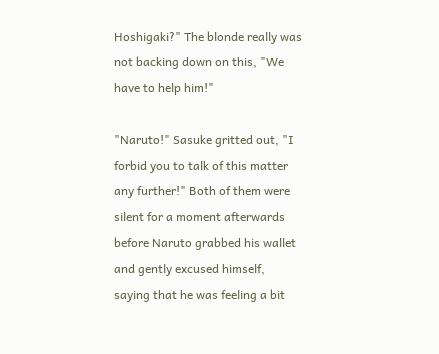Hoshigaki?" The blonde really was not backing down on this, "We have to help him!"

"Naruto!" Sasuke gritted out, "I forbid you to talk of this matter any further!" Both of them were silent for a moment afterwards before Naruto grabbed his wallet and gently excused himself, saying that he was feeling a bit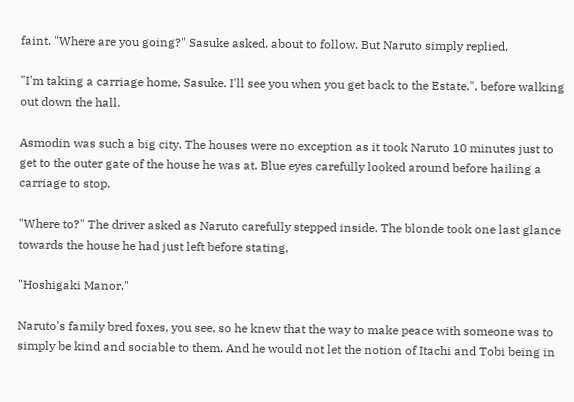faint. "Where are you going?" Sasuke asked, about to follow. But Naruto simply replied,

"I'm taking a carriage home, Sasuke. I'll see you when you get back to the Estate.", before walking out down the hall.

Asmodin was such a big city. The houses were no exception as it took Naruto 10 minutes just to get to the outer gate of the house he was at. Blue eyes carefully looked around before hailing a carriage to stop.

"Where to?" The driver asked as Naruto carefully stepped inside. The blonde took one last glance towards the house he had just left before stating,

"Hoshigaki Manor."

Naruto's family bred foxes, you see, so he knew that the way to make peace with someone was to simply be kind and sociable to them. And he would not let the notion of Itachi and Tobi being in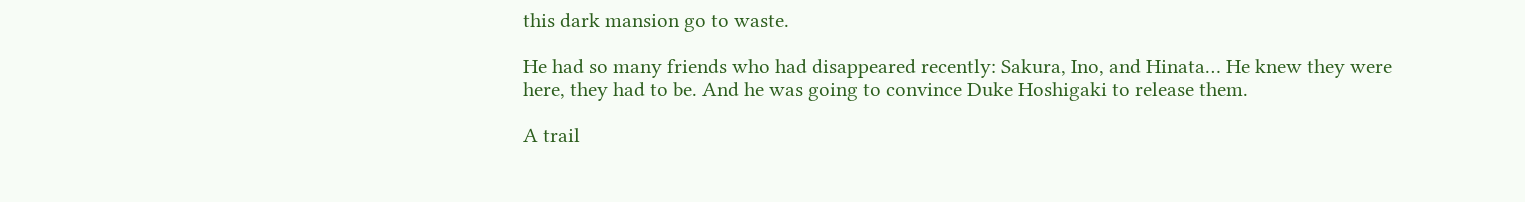this dark mansion go to waste.

He had so many friends who had disappeared recently: Sakura, Ino, and Hinata… He knew they were here, they had to be. And he was going to convince Duke Hoshigaki to release them.

A trail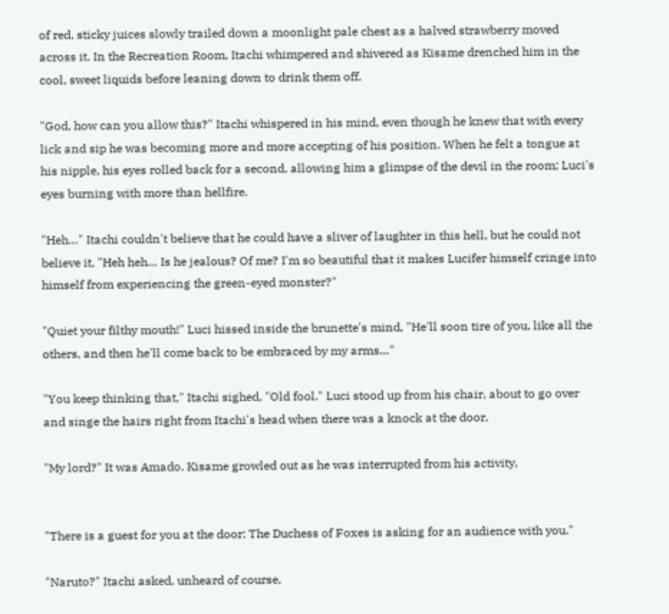of red, sticky juices slowly trailed down a moonlight pale chest as a halved strawberry moved across it. In the Recreation Room, Itachi whimpered and shivered as Kisame drenched him in the cool, sweet liquids before leaning down to drink them off.

"God, how can you allow this?" Itachi whispered in his mind, even though he knew that with every lick and sip he was becoming more and more accepting of his position. When he felt a tongue at his nipple, his eyes rolled back for a second, allowing him a glimpse of the devil in the room; Luci's eyes burning with more than hellfire.

"Heh…" Itachi couldn't believe that he could have a sliver of laughter in this hell, but he could not believe it, "Heh heh… Is he jealous? Of me? I'm so beautiful that it makes Lucifer himself cringe into himself from experiencing the green-eyed monster?"

"Quiet your filthy mouth!" Luci hissed inside the brunette's mind, "He'll soon tire of you, like all the others, and then he'll come back to be embraced by my arms…"

"You keep thinking that," Itachi sighed, "Old fool." Luci stood up from his chair, about to go over and singe the hairs right from Itachi's head when there was a knock at the door.

"My lord?" It was Amado. Kisame growled out as he was interrupted from his activity,


"There is a guest for you at the door: The Duchess of Foxes is asking for an audience with you."

"Naruto?" Itachi asked, unheard of course,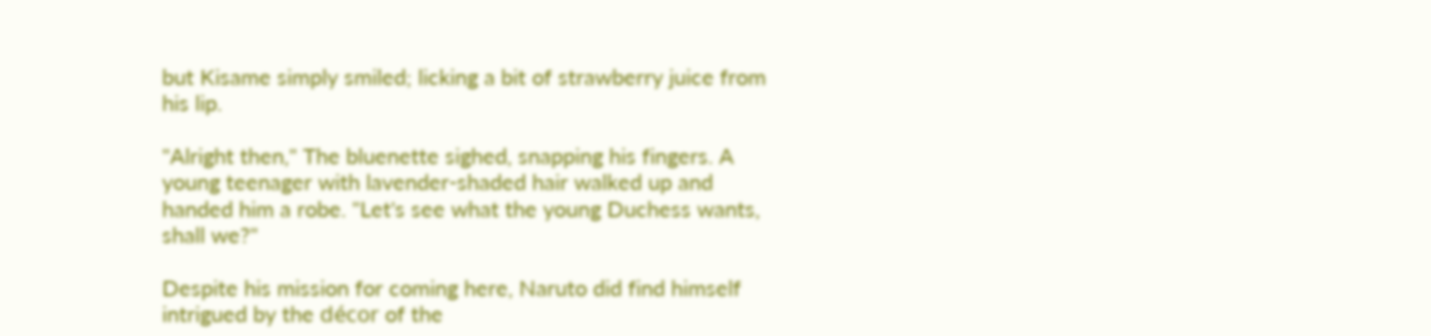but Kisame simply smiled; licking a bit of strawberry juice from his lip.

"Alright then," The bluenette sighed, snapping his fingers. A young teenager with lavender-shaded hair walked up and handed him a robe. "Let's see what the young Duchess wants, shall we?"

Despite his mission for coming here, Naruto did find himself intrigued by the décor of the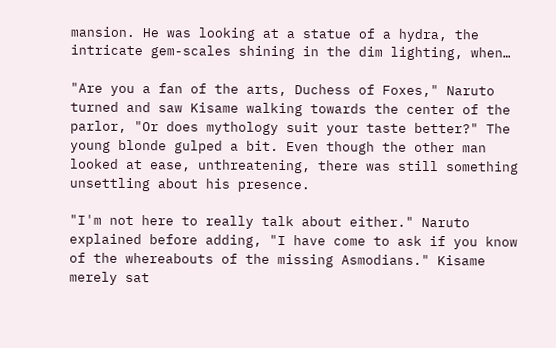mansion. He was looking at a statue of a hydra, the intricate gem-scales shining in the dim lighting, when…

"Are you a fan of the arts, Duchess of Foxes," Naruto turned and saw Kisame walking towards the center of the parlor, "Or does mythology suit your taste better?" The young blonde gulped a bit. Even though the other man looked at ease, unthreatening, there was still something unsettling about his presence.

"I'm not here to really talk about either." Naruto explained before adding, "I have come to ask if you know of the whereabouts of the missing Asmodians." Kisame merely sat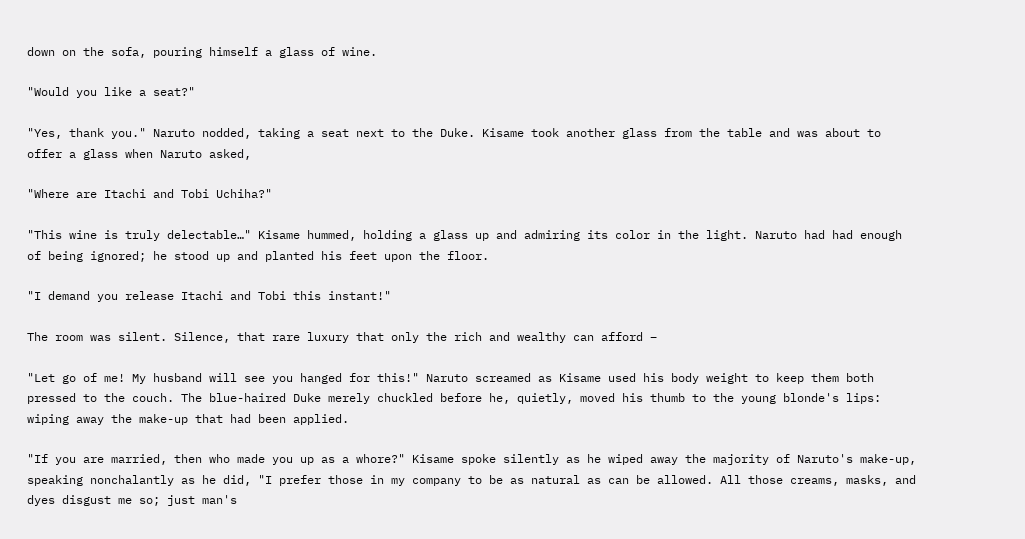down on the sofa, pouring himself a glass of wine.

"Would you like a seat?"

"Yes, thank you." Naruto nodded, taking a seat next to the Duke. Kisame took another glass from the table and was about to offer a glass when Naruto asked,

"Where are Itachi and Tobi Uchiha?"

"This wine is truly delectable…" Kisame hummed, holding a glass up and admiring its color in the light. Naruto had had enough of being ignored; he stood up and planted his feet upon the floor.

"I demand you release Itachi and Tobi this instant!"

The room was silent. Silence, that rare luxury that only the rich and wealthy can afford –

"Let go of me! My husband will see you hanged for this!" Naruto screamed as Kisame used his body weight to keep them both pressed to the couch. The blue-haired Duke merely chuckled before he, quietly, moved his thumb to the young blonde's lips: wiping away the make-up that had been applied.

"If you are married, then who made you up as a whore?" Kisame spoke silently as he wiped away the majority of Naruto's make-up, speaking nonchalantly as he did, "I prefer those in my company to be as natural as can be allowed. All those creams, masks, and dyes disgust me so; just man's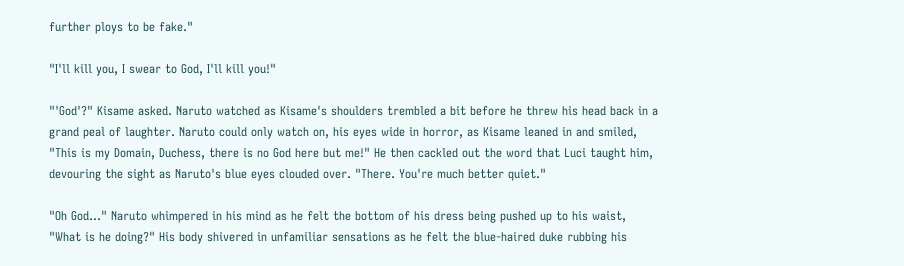further ploys to be fake."

"I'll kill you, I swear to God, I'll kill you!"

"'God'?" Kisame asked. Naruto watched as Kisame's shoulders trembled a bit before he threw his head back in a grand peal of laughter. Naruto could only watch on, his eyes wide in horror, as Kisame leaned in and smiled, "This is my Domain, Duchess, there is no God here but me!" He then cackled out the word that Luci taught him, devouring the sight as Naruto's blue eyes clouded over. "There. You're much better quiet."

"Oh God…" Naruto whimpered in his mind as he felt the bottom of his dress being pushed up to his waist, "What is he doing?" His body shivered in unfamiliar sensations as he felt the blue-haired duke rubbing his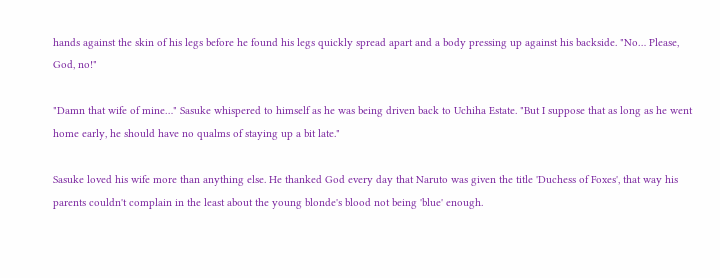hands against the skin of his legs before he found his legs quickly spread apart and a body pressing up against his backside. "No… Please, God, no!"

"Damn that wife of mine…" Sasuke whispered to himself as he was being driven back to Uchiha Estate. "But I suppose that as long as he went home early, he should have no qualms of staying up a bit late."

Sasuke loved his wife more than anything else. He thanked God every day that Naruto was given the title 'Duchess of Foxes', that way his parents couldn't complain in the least about the young blonde's blood not being 'blue' enough.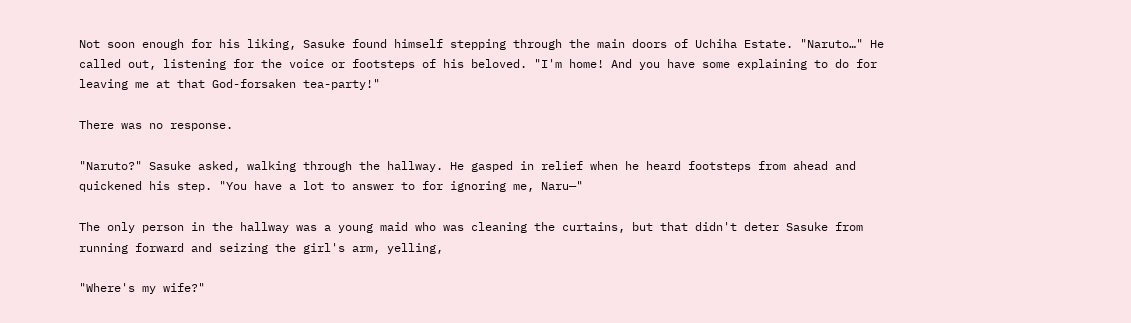Not soon enough for his liking, Sasuke found himself stepping through the main doors of Uchiha Estate. "Naruto…" He called out, listening for the voice or footsteps of his beloved. "I'm home! And you have some explaining to do for leaving me at that God-forsaken tea-party!"

There was no response.

"Naruto?" Sasuke asked, walking through the hallway. He gasped in relief when he heard footsteps from ahead and quickened his step. "You have a lot to answer to for ignoring me, Naru—"

The only person in the hallway was a young maid who was cleaning the curtains, but that didn't deter Sasuke from running forward and seizing the girl's arm, yelling,

"Where's my wife?"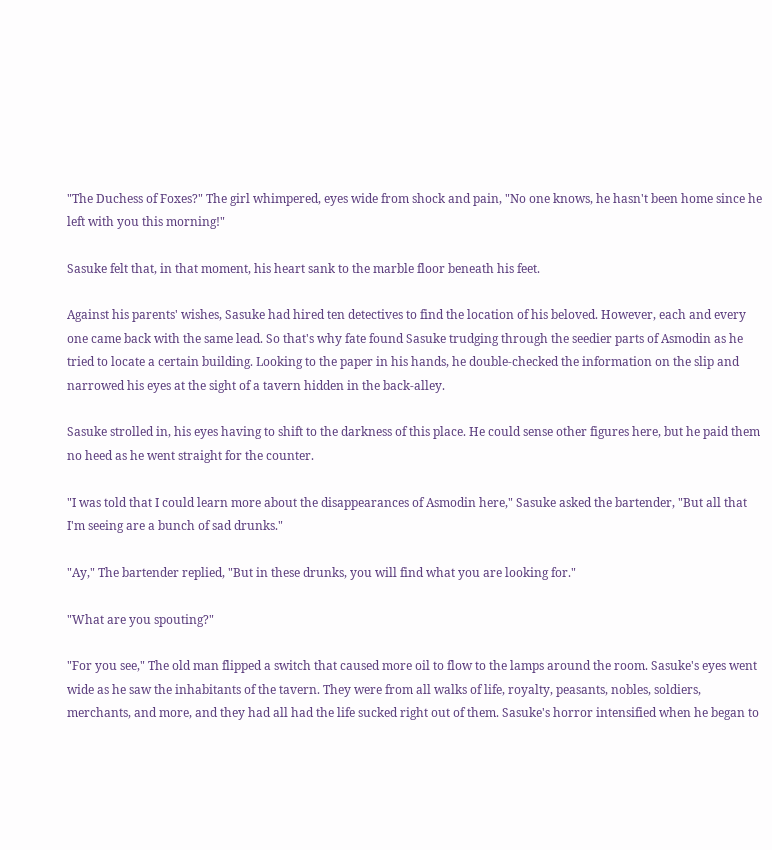"The Duchess of Foxes?" The girl whimpered, eyes wide from shock and pain, "No one knows, he hasn't been home since he left with you this morning!"

Sasuke felt that, in that moment, his heart sank to the marble floor beneath his feet.

Against his parents' wishes, Sasuke had hired ten detectives to find the location of his beloved. However, each and every one came back with the same lead. So that's why fate found Sasuke trudging through the seedier parts of Asmodin as he tried to locate a certain building. Looking to the paper in his hands, he double-checked the information on the slip and narrowed his eyes at the sight of a tavern hidden in the back-alley.

Sasuke strolled in, his eyes having to shift to the darkness of this place. He could sense other figures here, but he paid them no heed as he went straight for the counter.

"I was told that I could learn more about the disappearances of Asmodin here," Sasuke asked the bartender, "But all that I'm seeing are a bunch of sad drunks."

"Ay," The bartender replied, "But in these drunks, you will find what you are looking for."

"What are you spouting?"

"For you see," The old man flipped a switch that caused more oil to flow to the lamps around the room. Sasuke's eyes went wide as he saw the inhabitants of the tavern. They were from all walks of life, royalty, peasants, nobles, soldiers, merchants, and more, and they had all had the life sucked right out of them. Sasuke's horror intensified when he began to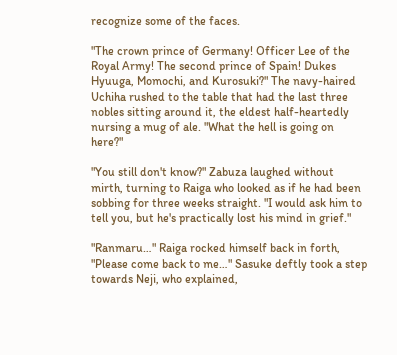recognize some of the faces.

"The crown prince of Germany! Officer Lee of the Royal Army! The second prince of Spain! Dukes Hyuuga, Momochi, and Kurosuki?" The navy-haired Uchiha rushed to the table that had the last three nobles sitting around it, the eldest half-heartedly nursing a mug of ale. "What the hell is going on here?"

"You still don't know?" Zabuza laughed without mirth, turning to Raiga who looked as if he had been sobbing for three weeks straight. "I would ask him to tell you, but he's practically lost his mind in grief."

"Ranmaru…" Raiga rocked himself back in forth, "Please come back to me…" Sasuke deftly took a step towards Neji, who explained,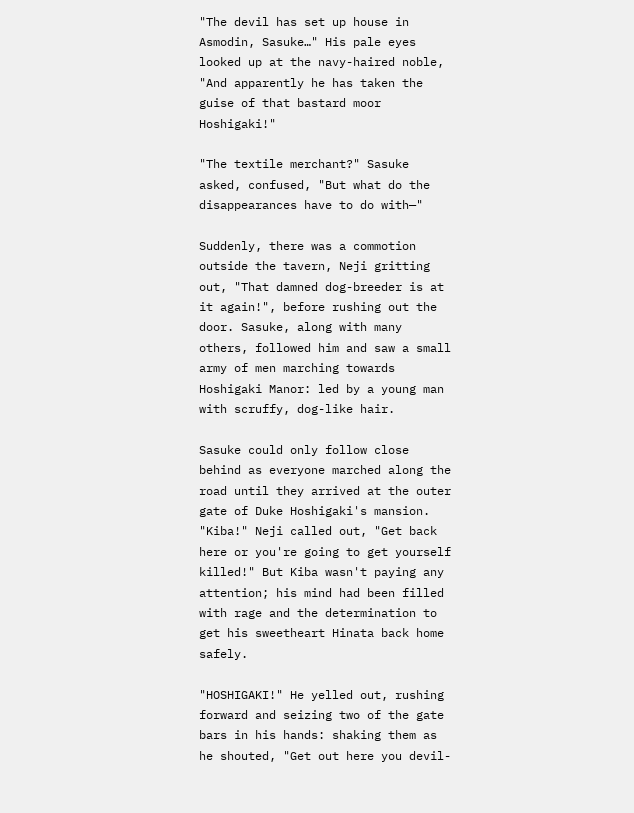"The devil has set up house in Asmodin, Sasuke…" His pale eyes looked up at the navy-haired noble, "And apparently he has taken the guise of that bastard moor Hoshigaki!"

"The textile merchant?" Sasuke asked, confused, "But what do the disappearances have to do with—"

Suddenly, there was a commotion outside the tavern, Neji gritting out, "That damned dog-breeder is at it again!", before rushing out the door. Sasuke, along with many others, followed him and saw a small army of men marching towards Hoshigaki Manor: led by a young man with scruffy, dog-like hair.

Sasuke could only follow close behind as everyone marched along the road until they arrived at the outer gate of Duke Hoshigaki's mansion. "Kiba!" Neji called out, "Get back here or you're going to get yourself killed!" But Kiba wasn't paying any attention; his mind had been filled with rage and the determination to get his sweetheart Hinata back home safely.

"HOSHIGAKI!" He yelled out, rushing forward and seizing two of the gate bars in his hands: shaking them as he shouted, "Get out here you devil-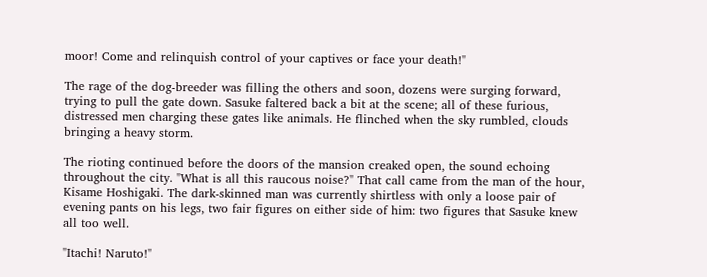moor! Come and relinquish control of your captives or face your death!"

The rage of the dog-breeder was filling the others and soon, dozens were surging forward, trying to pull the gate down. Sasuke faltered back a bit at the scene; all of these furious, distressed men charging these gates like animals. He flinched when the sky rumbled, clouds bringing a heavy storm.

The rioting continued before the doors of the mansion creaked open, the sound echoing throughout the city. "What is all this raucous noise?" That call came from the man of the hour, Kisame Hoshigaki. The dark-skinned man was currently shirtless with only a loose pair of evening pants on his legs, two fair figures on either side of him: two figures that Sasuke knew all too well.

"Itachi! Naruto!"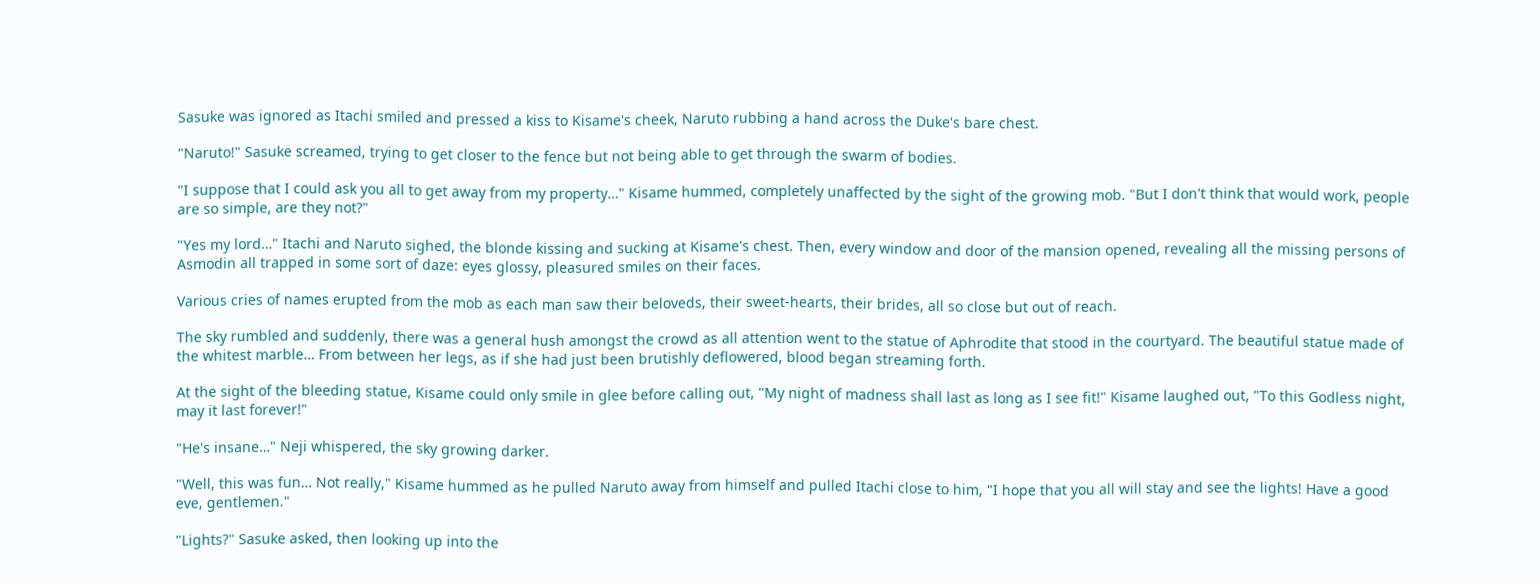Sasuke was ignored as Itachi smiled and pressed a kiss to Kisame's cheek, Naruto rubbing a hand across the Duke's bare chest.

"Naruto!" Sasuke screamed, trying to get closer to the fence but not being able to get through the swarm of bodies.

"I suppose that I could ask you all to get away from my property…" Kisame hummed, completely unaffected by the sight of the growing mob. "But I don't think that would work, people are so simple, are they not?"

"Yes my lord…" Itachi and Naruto sighed, the blonde kissing and sucking at Kisame's chest. Then, every window and door of the mansion opened, revealing all the missing persons of Asmodin all trapped in some sort of daze: eyes glossy, pleasured smiles on their faces.

Various cries of names erupted from the mob as each man saw their beloveds, their sweet-hearts, their brides, all so close but out of reach.

The sky rumbled and suddenly, there was a general hush amongst the crowd as all attention went to the statue of Aphrodite that stood in the courtyard. The beautiful statue made of the whitest marble… From between her legs, as if she had just been brutishly deflowered, blood began streaming forth.

At the sight of the bleeding statue, Kisame could only smile in glee before calling out, "My night of madness shall last as long as I see fit!" Kisame laughed out, "To this Godless night, may it last forever!"

"He's insane…" Neji whispered, the sky growing darker.

"Well, this was fun… Not really," Kisame hummed as he pulled Naruto away from himself and pulled Itachi close to him, "I hope that you all will stay and see the lights! Have a good eve, gentlemen."

"Lights?" Sasuke asked, then looking up into the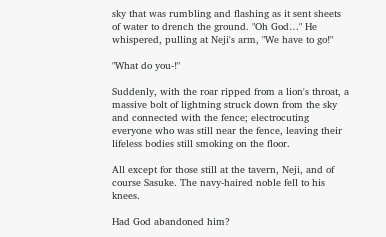sky that was rumbling and flashing as it sent sheets of water to drench the ground. "Oh God…" He whispered, pulling at Neji's arm, "We have to go!"

"What do you-!"

Suddenly, with the roar ripped from a lion's throat, a massive bolt of lightning struck down from the sky and connected with the fence; electrocuting everyone who was still near the fence, leaving their lifeless bodies still smoking on the floor.

All except for those still at the tavern, Neji, and of course Sasuke. The navy-haired noble fell to his knees.

Had God abandoned him?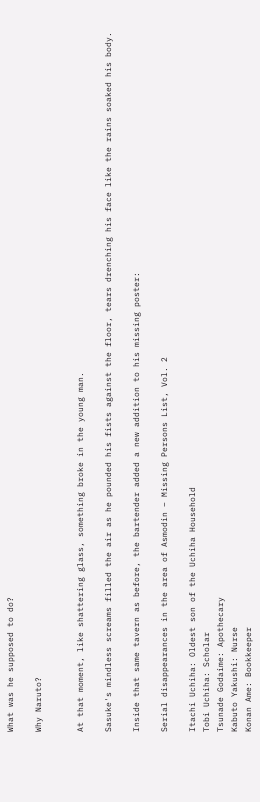What was he supposed to do?

Why Naruto?


At that moment, like shattering glass, something broke in the young man.

Sasuke's mindless screams filled the air as he pounded his fists against the floor, tears drenching his face like the rains soaked his body.

Inside that same tavern as before, the bartender added a new addition to his missing poster:

Serial disappearances in the area of Asmodin – Missing Persons List, Vol. 2

Itachi Uchiha: Oldest son of the Uchiha Household
Tobi Uchiha: Scholar
Tsunade Godaime: Apothecary
Kabuto Yakushi: Nurse
Konan Ame: Bookkeeper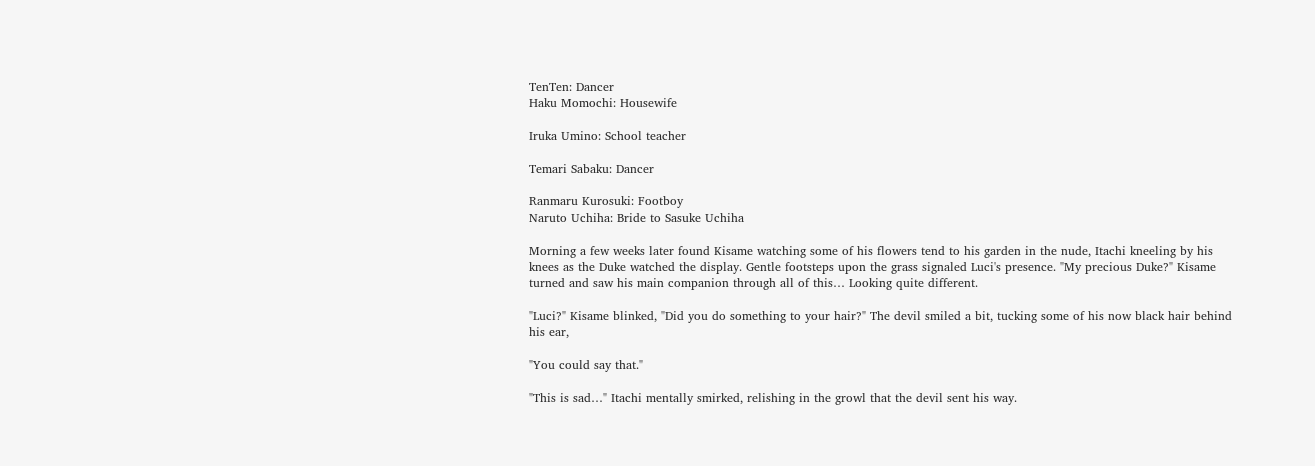TenTen: Dancer
Haku Momochi: Housewife

Iruka Umino: School teacher

Temari Sabaku: Dancer

Ranmaru Kurosuki: Footboy
Naruto Uchiha: Bride to Sasuke Uchiha

Morning a few weeks later found Kisame watching some of his flowers tend to his garden in the nude, Itachi kneeling by his knees as the Duke watched the display. Gentle footsteps upon the grass signaled Luci's presence. "My precious Duke?" Kisame turned and saw his main companion through all of this… Looking quite different.

"Luci?" Kisame blinked, "Did you do something to your hair?" The devil smiled a bit, tucking some of his now black hair behind his ear,

"You could say that."

"This is sad…" Itachi mentally smirked, relishing in the growl that the devil sent his way.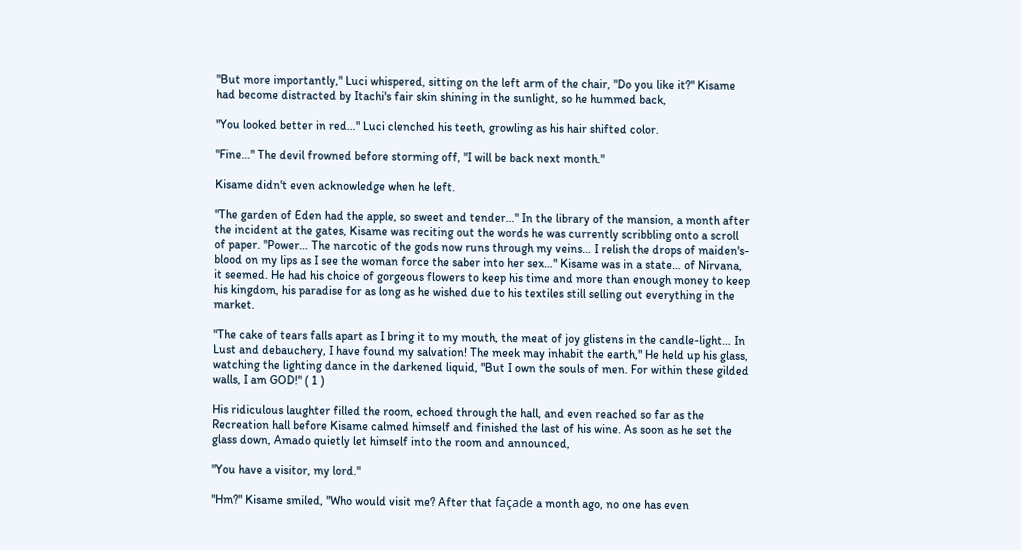"But more importantly," Luci whispered, sitting on the left arm of the chair, "Do you like it?" Kisame had become distracted by Itachi's fair skin shining in the sunlight, so he hummed back,

"You looked better in red…" Luci clenched his teeth, growling as his hair shifted color.

"Fine…" The devil frowned before storming off, "I will be back next month."

Kisame didn't even acknowledge when he left.

"The garden of Eden had the apple, so sweet and tender…" In the library of the mansion, a month after the incident at the gates, Kisame was reciting out the words he was currently scribbling onto a scroll of paper. "Power… The narcotic of the gods now runs through my veins… I relish the drops of maiden's-blood on my lips as I see the woman force the saber into her sex…" Kisame was in a state… of Nirvana, it seemed. He had his choice of gorgeous flowers to keep his time and more than enough money to keep his kingdom, his paradise for as long as he wished due to his textiles still selling out everything in the market.

"The cake of tears falls apart as I bring it to my mouth, the meat of joy glistens in the candle-light… In Lust and debauchery, I have found my salvation! The meek may inhabit the earth," He held up his glass, watching the lighting dance in the darkened liquid, "But I own the souls of men. For within these gilded walls, I am GOD!" ( 1 )

His ridiculous laughter filled the room, echoed through the hall, and even reached so far as the Recreation hall before Kisame calmed himself and finished the last of his wine. As soon as he set the glass down, Amado quietly let himself into the room and announced,

"You have a visitor, my lord."

"Hm?" Kisame smiled, "Who would visit me? After that façade a month ago, no one has even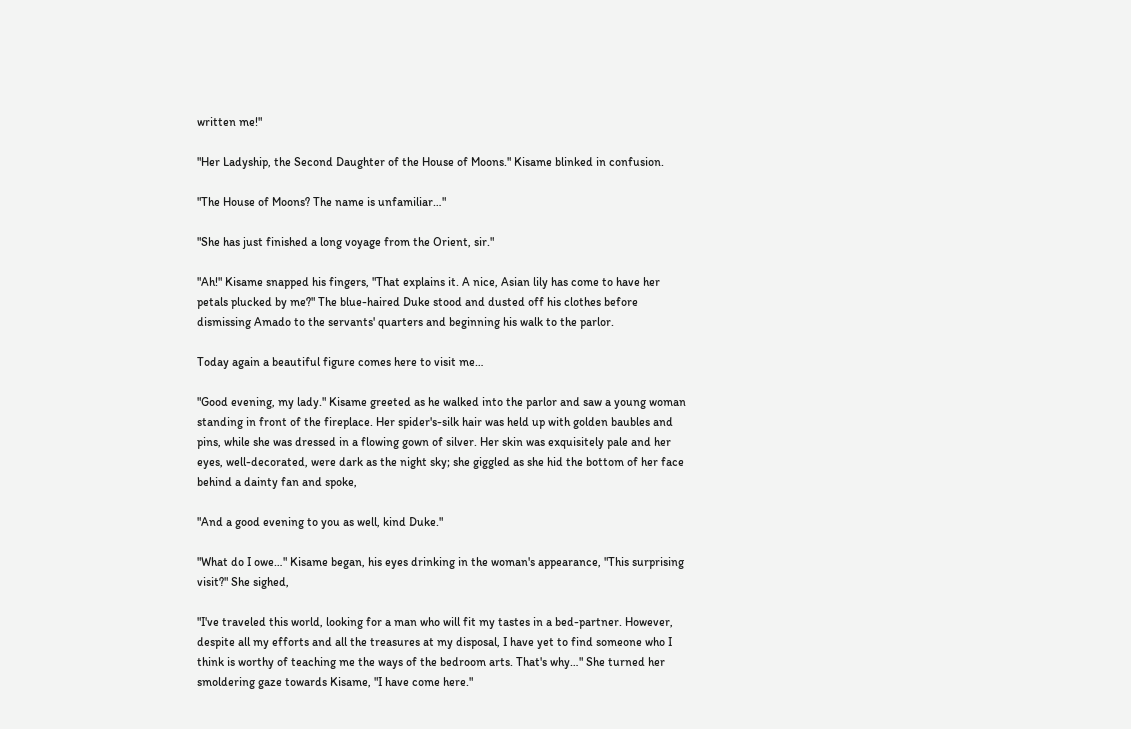written me!"

"Her Ladyship, the Second Daughter of the House of Moons." Kisame blinked in confusion.

"The House of Moons? The name is unfamiliar…"

"She has just finished a long voyage from the Orient, sir."

"Ah!" Kisame snapped his fingers, "That explains it. A nice, Asian lily has come to have her petals plucked by me?" The blue-haired Duke stood and dusted off his clothes before dismissing Amado to the servants' quarters and beginning his walk to the parlor.

Today again a beautiful figure comes here to visit me…

"Good evening, my lady." Kisame greeted as he walked into the parlor and saw a young woman standing in front of the fireplace. Her spider's-silk hair was held up with golden baubles and pins, while she was dressed in a flowing gown of silver. Her skin was exquisitely pale and her eyes, well-decorated, were dark as the night sky; she giggled as she hid the bottom of her face behind a dainty fan and spoke,

"And a good evening to you as well, kind Duke."

"What do I owe…" Kisame began, his eyes drinking in the woman's appearance, "This surprising visit?" She sighed,

"I've traveled this world, looking for a man who will fit my tastes in a bed-partner. However, despite all my efforts and all the treasures at my disposal, I have yet to find someone who I think is worthy of teaching me the ways of the bedroom arts. That's why…" She turned her smoldering gaze towards Kisame, "I have come here."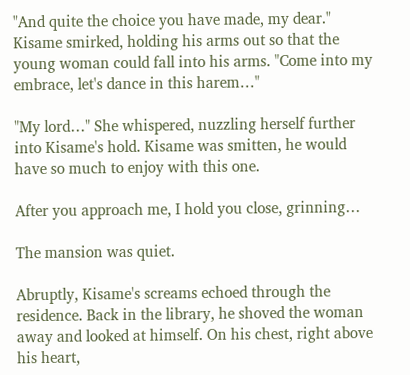"And quite the choice you have made, my dear." Kisame smirked, holding his arms out so that the young woman could fall into his arms. "Come into my embrace, let's dance in this harem…"

"My lord…" She whispered, nuzzling herself further into Kisame's hold. Kisame was smitten, he would have so much to enjoy with this one.

After you approach me, I hold you close, grinning…

The mansion was quiet.

Abruptly, Kisame's screams echoed through the residence. Back in the library, he shoved the woman away and looked at himself. On his chest, right above his heart,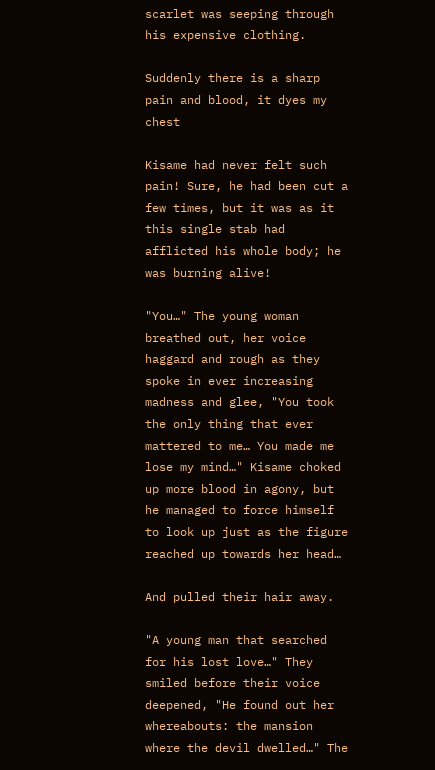scarlet was seeping through his expensive clothing.

Suddenly there is a sharp pain and blood, it dyes my chest

Kisame had never felt such pain! Sure, he had been cut a few times, but it was as it this single stab had afflicted his whole body; he was burning alive!

"You…" The young woman breathed out, her voice haggard and rough as they spoke in ever increasing madness and glee, "You took the only thing that ever mattered to me… You made me lose my mind…" Kisame choked up more blood in agony, but he managed to force himself to look up just as the figure reached up towards her head…

And pulled their hair away.

"A young man that searched for his lost love…" They smiled before their voice deepened, "He found out her whereabouts: the mansion where the devil dwelled…" The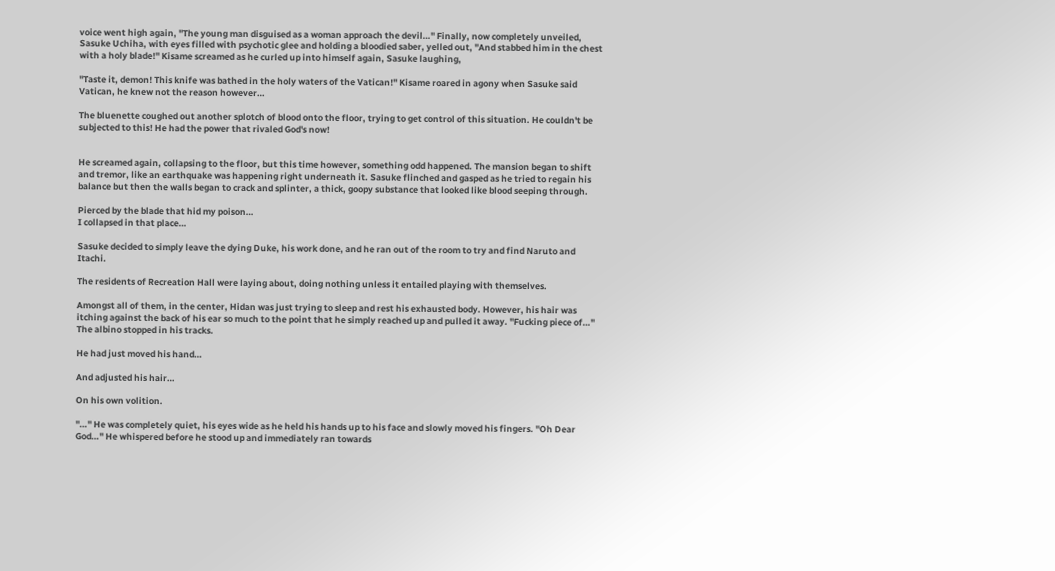voice went high again, "The young man disguised as a woman approach the devil…" Finally, now completely unveiled, Sasuke Uchiha, with eyes filled with psychotic glee and holding a bloodied saber, yelled out, "And stabbed him in the chest with a holy blade!" Kisame screamed as he curled up into himself again, Sasuke laughing,

"Taste it, demon! This knife was bathed in the holy waters of the Vatican!" Kisame roared in agony when Sasuke said Vatican, he knew not the reason however…

The bluenette coughed out another splotch of blood onto the floor, trying to get control of this situation. He couldn't be subjected to this! He had the power that rivaled God's now!


He screamed again, collapsing to the floor, but this time however, something odd happened. The mansion began to shift and tremor, like an earthquake was happening right underneath it. Sasuke flinched and gasped as he tried to regain his balance but then the walls began to crack and splinter, a thick, goopy substance that looked like blood seeping through.

Pierced by the blade that hid my poison…
I collapsed in that place…

Sasuke decided to simply leave the dying Duke, his work done, and he ran out of the room to try and find Naruto and Itachi.

The residents of Recreation Hall were laying about, doing nothing unless it entailed playing with themselves.

Amongst all of them, in the center, Hidan was just trying to sleep and rest his exhausted body. However, his hair was itching against the back of his ear so much to the point that he simply reached up and pulled it away. "Fucking piece of…" The albino stopped in his tracks.

He had just moved his hand…

And adjusted his hair…

On his own volition.

"…" He was completely quiet, his eyes wide as he held his hands up to his face and slowly moved his fingers. "Oh Dear God…" He whispered before he stood up and immediately ran towards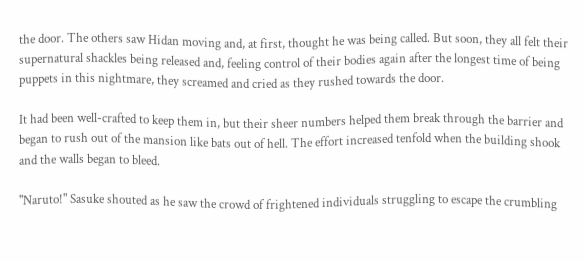the door. The others saw Hidan moving and, at first, thought he was being called. But soon, they all felt their supernatural shackles being released and, feeling control of their bodies again after the longest time of being puppets in this nightmare, they screamed and cried as they rushed towards the door.

It had been well-crafted to keep them in, but their sheer numbers helped them break through the barrier and began to rush out of the mansion like bats out of hell. The effort increased tenfold when the building shook and the walls began to bleed.

"Naruto!" Sasuke shouted as he saw the crowd of frightened individuals struggling to escape the crumbling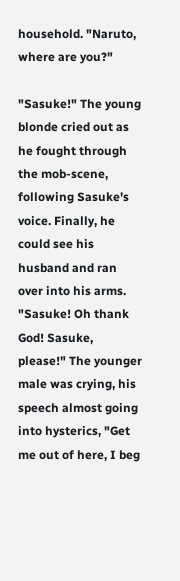household. "Naruto, where are you?"

"Sasuke!" The young blonde cried out as he fought through the mob-scene, following Sasuke's voice. Finally, he could see his husband and ran over into his arms. "Sasuke! Oh thank God! Sasuke, please!" The younger male was crying, his speech almost going into hysterics, "Get me out of here, I beg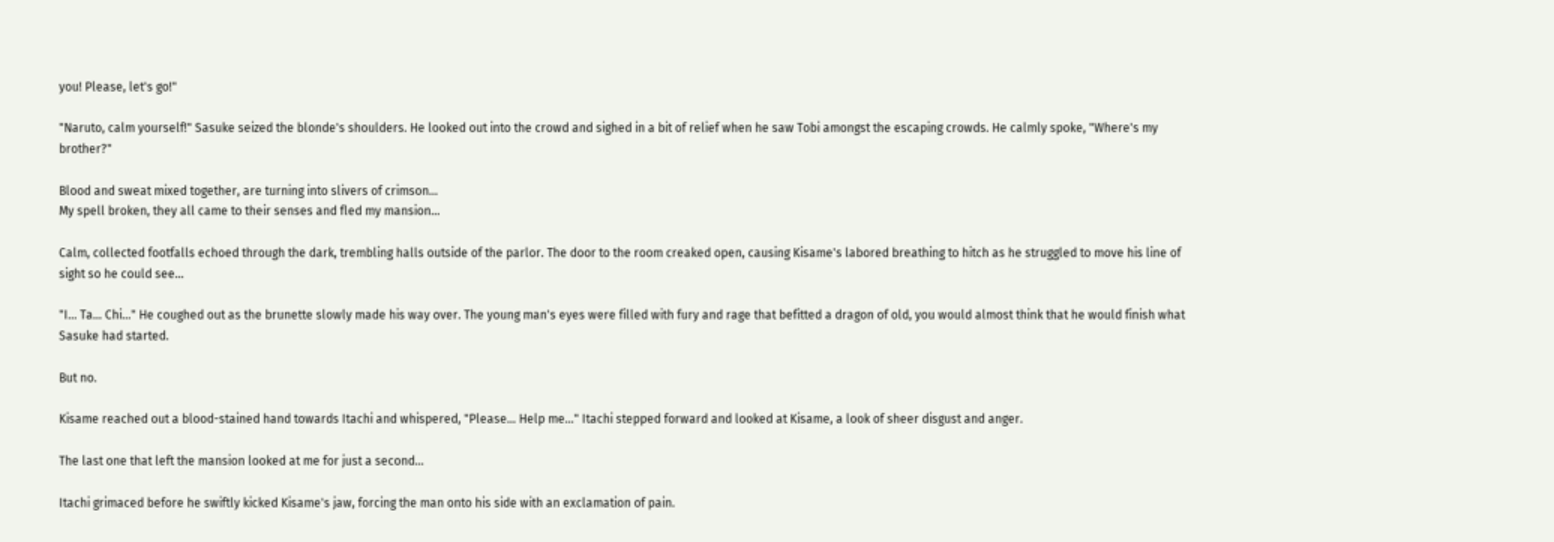you! Please, let's go!"

"Naruto, calm yourself!" Sasuke seized the blonde's shoulders. He looked out into the crowd and sighed in a bit of relief when he saw Tobi amongst the escaping crowds. He calmly spoke, "Where's my brother?"

Blood and sweat mixed together, are turning into slivers of crimson…
My spell broken, they all came to their senses and fled my mansion…

Calm, collected footfalls echoed through the dark, trembling halls outside of the parlor. The door to the room creaked open, causing Kisame's labored breathing to hitch as he struggled to move his line of sight so he could see…

"I… Ta… Chi…" He coughed out as the brunette slowly made his way over. The young man's eyes were filled with fury and rage that befitted a dragon of old, you would almost think that he would finish what Sasuke had started.

But no.

Kisame reached out a blood-stained hand towards Itachi and whispered, "Please… Help me…" Itachi stepped forward and looked at Kisame, a look of sheer disgust and anger.

The last one that left the mansion looked at me for just a second…

Itachi grimaced before he swiftly kicked Kisame's jaw, forcing the man onto his side with an exclamation of pain.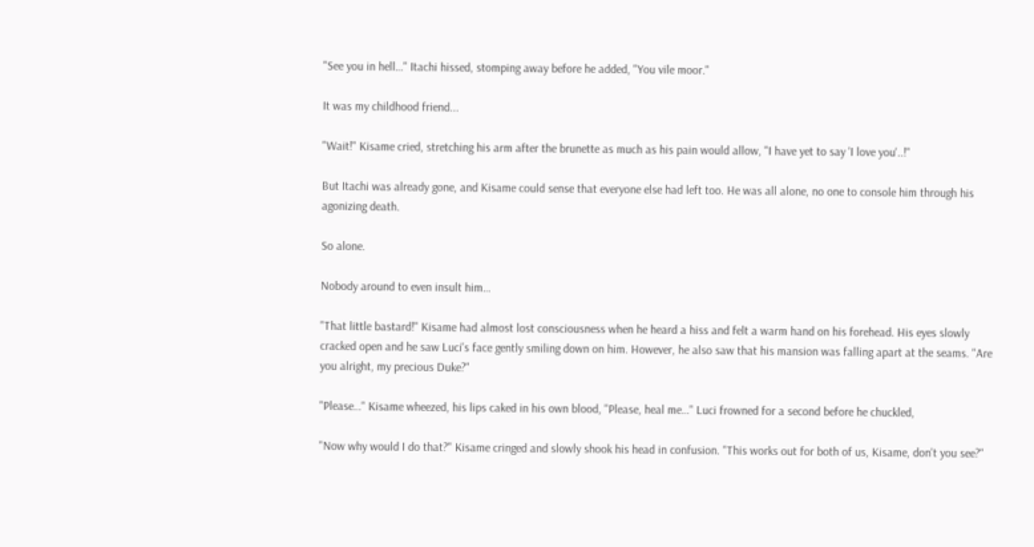"See you in hell…" Itachi hissed, stomping away before he added, "You vile moor."

It was my childhood friend...

"Wait!" Kisame cried, stretching his arm after the brunette as much as his pain would allow, "I have yet to say 'I love you'..!"

But Itachi was already gone, and Kisame could sense that everyone else had left too. He was all alone, no one to console him through his agonizing death.

So alone.

Nobody around to even insult him…

"That little bastard!" Kisame had almost lost consciousness when he heard a hiss and felt a warm hand on his forehead. His eyes slowly cracked open and he saw Luci's face gently smiling down on him. However, he also saw that his mansion was falling apart at the seams. "Are you alright, my precious Duke?"

"Please…" Kisame wheezed, his lips caked in his own blood, "Please, heal me…" Luci frowned for a second before he chuckled,

"Now why would I do that?" Kisame cringed and slowly shook his head in confusion. "This works out for both of us, Kisame, don't you see?"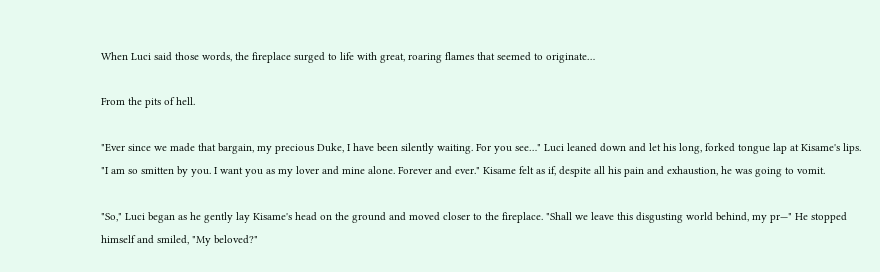When Luci said those words, the fireplace surged to life with great, roaring flames that seemed to originate…

From the pits of hell.

"Ever since we made that bargain, my precious Duke, I have been silently waiting. For you see…" Luci leaned down and let his long, forked tongue lap at Kisame's lips. "I am so smitten by you. I want you as my lover and mine alone. Forever and ever." Kisame felt as if, despite all his pain and exhaustion, he was going to vomit.

"So," Luci began as he gently lay Kisame's head on the ground and moved closer to the fireplace. "Shall we leave this disgusting world behind, my pr—" He stopped himself and smiled, "My beloved?"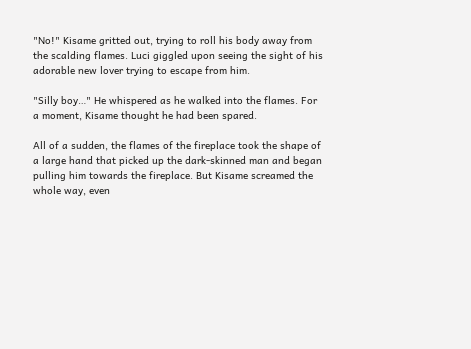"No!" Kisame gritted out, trying to roll his body away from the scalding flames. Luci giggled upon seeing the sight of his adorable new lover trying to escape from him.

"Silly boy…" He whispered as he walked into the flames. For a moment, Kisame thought he had been spared.

All of a sudden, the flames of the fireplace took the shape of a large hand that picked up the dark-skinned man and began pulling him towards the fireplace. But Kisame screamed the whole way, even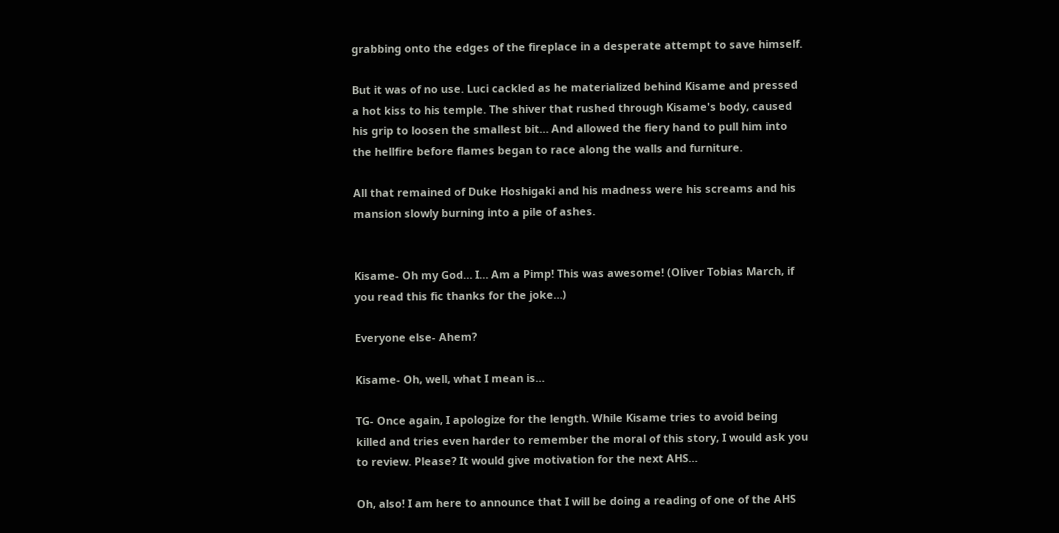grabbing onto the edges of the fireplace in a desperate attempt to save himself.

But it was of no use. Luci cackled as he materialized behind Kisame and pressed a hot kiss to his temple. The shiver that rushed through Kisame's body, caused his grip to loosen the smallest bit… And allowed the fiery hand to pull him into the hellfire before flames began to race along the walls and furniture.

All that remained of Duke Hoshigaki and his madness were his screams and his mansion slowly burning into a pile of ashes.


Kisame- Oh my God… I… Am a Pimp! This was awesome! (Oliver Tobias March, if you read this fic thanks for the joke…)

Everyone else- Ahem?

Kisame- Oh, well, what I mean is…

TG- Once again, I apologize for the length. While Kisame tries to avoid being killed and tries even harder to remember the moral of this story, I would ask you to review. Please? It would give motivation for the next AHS…

Oh, also! I am here to announce that I will be doing a reading of one of the AHS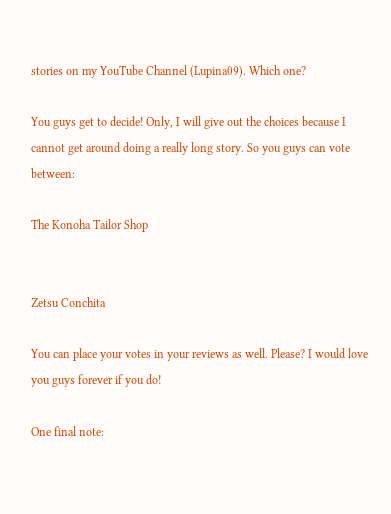stories on my YouTube Channel (Lupina09). Which one?

You guys get to decide! Only, I will give out the choices because I cannot get around doing a really long story. So you guys can vote between:

The Konoha Tailor Shop


Zetsu Conchita

You can place your votes in your reviews as well. Please? I would love you guys forever if you do!

One final note: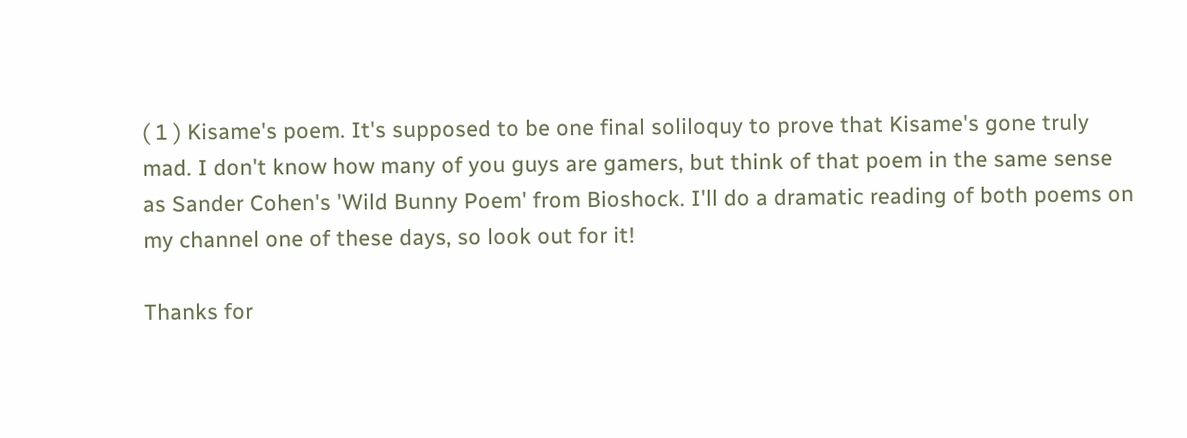( 1 ) Kisame's poem. It's supposed to be one final soliloquy to prove that Kisame's gone truly mad. I don't know how many of you guys are gamers, but think of that poem in the same sense as Sander Cohen's 'Wild Bunny Poem' from Bioshock. I'll do a dramatic reading of both poems on my channel one of these days, so look out for it!

Thanks for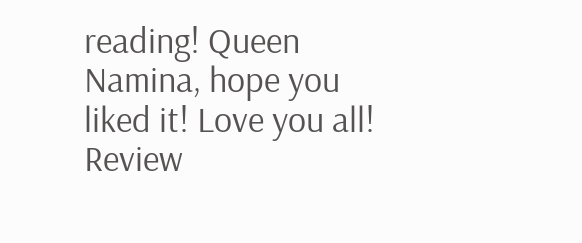reading! Queen Namina, hope you liked it! Love you all! Review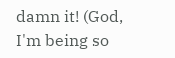damn it! (God, I'm being so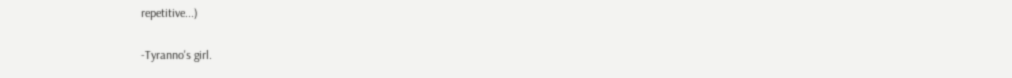repetitive...)

-Tyranno's girl.